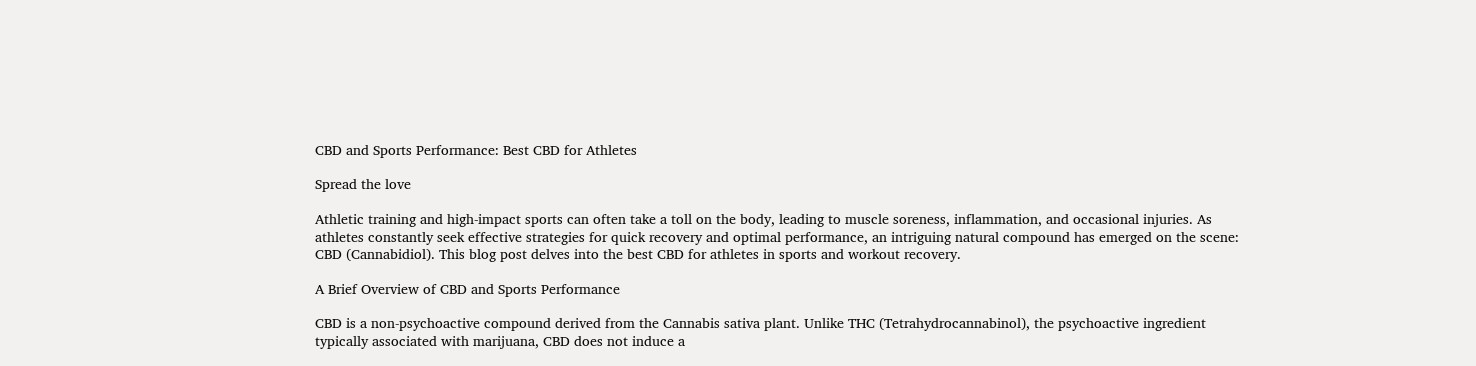CBD and Sports Performance: Best CBD for Athletes

Spread the love

Athletic training and high-impact sports can often take a toll on the body, leading to muscle soreness, inflammation, and occasional injuries. As athletes constantly seek effective strategies for quick recovery and optimal performance, an intriguing natural compound has emerged on the scene: CBD (Cannabidiol). This blog post delves into the best CBD for athletes in sports and workout recovery.

A Brief Overview of CBD and Sports Performance

CBD is a non-psychoactive compound derived from the Cannabis sativa plant. Unlike THC (Tetrahydrocannabinol), the psychoactive ingredient typically associated with marijuana, CBD does not induce a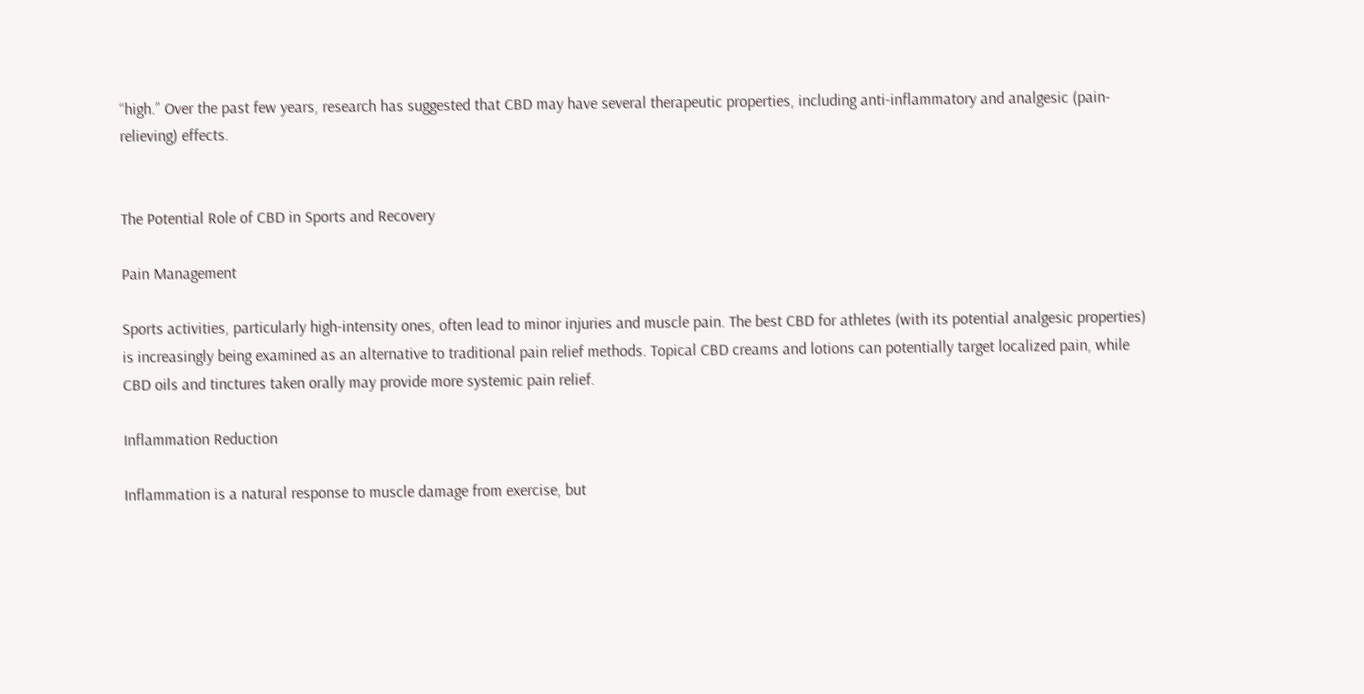“high.” Over the past few years, research has suggested that CBD may have several therapeutic properties, including anti-inflammatory and analgesic (pain-relieving) effects.


The Potential Role of CBD in Sports and Recovery

Pain Management

Sports activities, particularly high-intensity ones, often lead to minor injuries and muscle pain. The best CBD for athletes (with its potential analgesic properties) is increasingly being examined as an alternative to traditional pain relief methods. Topical CBD creams and lotions can potentially target localized pain, while CBD oils and tinctures taken orally may provide more systemic pain relief.

Inflammation Reduction

Inflammation is a natural response to muscle damage from exercise, but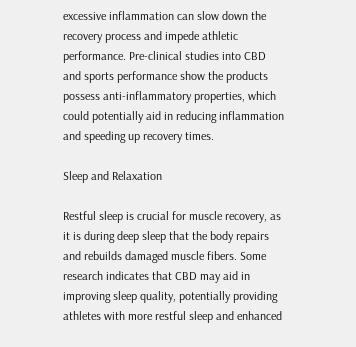excessive inflammation can slow down the recovery process and impede athletic performance. Pre-clinical studies into CBD and sports performance show the products possess anti-inflammatory properties, which could potentially aid in reducing inflammation and speeding up recovery times.

Sleep and Relaxation

Restful sleep is crucial for muscle recovery, as it is during deep sleep that the body repairs and rebuilds damaged muscle fibers. Some research indicates that CBD may aid in improving sleep quality, potentially providing athletes with more restful sleep and enhanced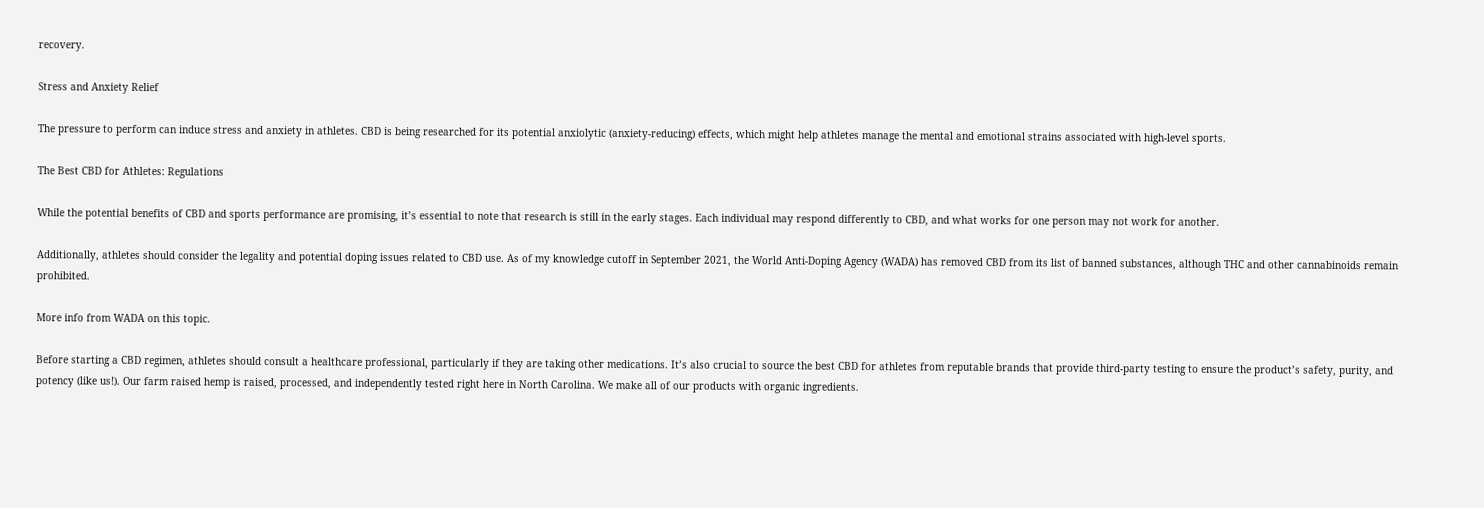recovery.

Stress and Anxiety Relief

The pressure to perform can induce stress and anxiety in athletes. CBD is being researched for its potential anxiolytic (anxiety-reducing) effects, which might help athletes manage the mental and emotional strains associated with high-level sports.

The Best CBD for Athletes: Regulations

While the potential benefits of CBD and sports performance are promising, it’s essential to note that research is still in the early stages. Each individual may respond differently to CBD, and what works for one person may not work for another.

Additionally, athletes should consider the legality and potential doping issues related to CBD use. As of my knowledge cutoff in September 2021, the World Anti-Doping Agency (WADA) has removed CBD from its list of banned substances, although THC and other cannabinoids remain prohibited.

More info from WADA on this topic.

Before starting a CBD regimen, athletes should consult a healthcare professional, particularly if they are taking other medications. It’s also crucial to source the best CBD for athletes from reputable brands that provide third-party testing to ensure the product’s safety, purity, and potency (like us!). Our farm raised hemp is raised, processed, and independently tested right here in North Carolina. We make all of our products with organic ingredients.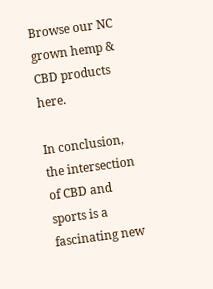Browse our NC grown hemp & CBD products here.

In conclusion, the intersection of CBD and sports is a fascinating new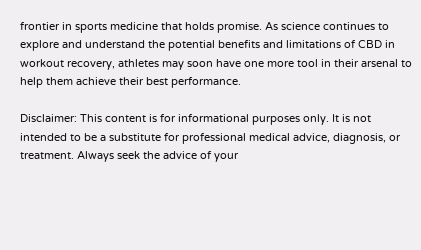frontier in sports medicine that holds promise. As science continues to explore and understand the potential benefits and limitations of CBD in workout recovery, athletes may soon have one more tool in their arsenal to help them achieve their best performance.

Disclaimer: This content is for informational purposes only. It is not intended to be a substitute for professional medical advice, diagnosis, or treatment. Always seek the advice of your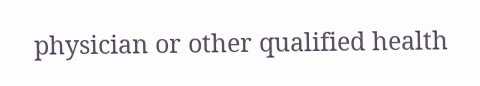physician or other qualified health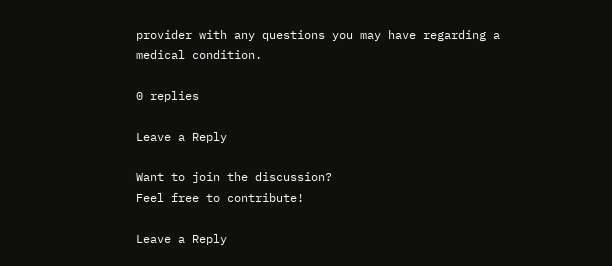provider with any questions you may have regarding a medical condition.

0 replies

Leave a Reply

Want to join the discussion?
Feel free to contribute!

Leave a Reply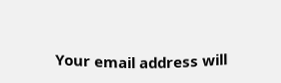Your email address will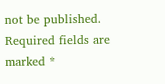not be published. Required fields are marked *